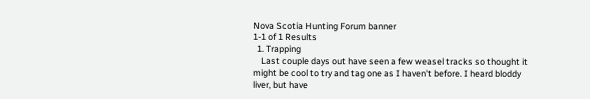Nova Scotia Hunting Forum banner
1-1 of 1 Results
  1. Trapping
    Last couple days out have seen a few weasel tracks so thought it might be cool to try and tag one as I haven't before. I heard bloddy liver, but have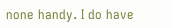none handy. I do have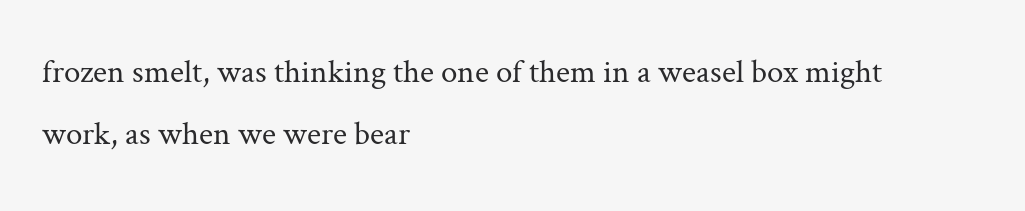frozen smelt, was thinking the one of them in a weasel box might work, as when we were bear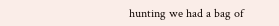hunting we had a bag of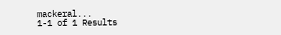mackeral...
1-1 of 1 Results